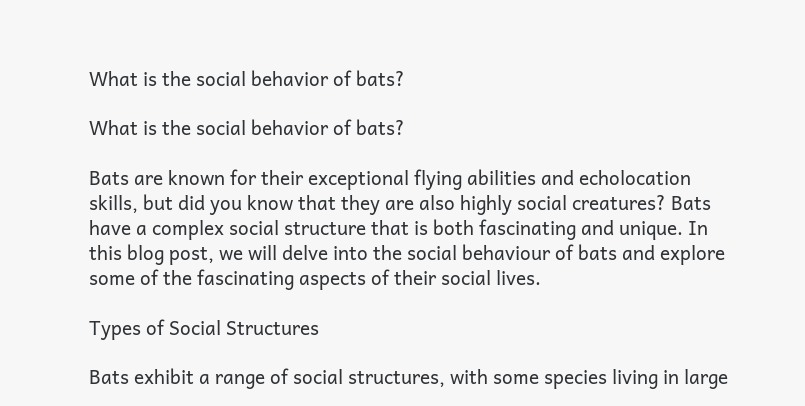What is the social behavior of bats?

What is the social behavior of bats?

Bats are known for their exceptional flying abilities and echolocation skills, but did you know that they are also highly social creatures? Bats have a complex social structure that is both fascinating and unique. In this blog post, we will delve into the social behaviour of bats and explore some of the fascinating aspects of their social lives.

Types of Social Structures

Bats exhibit a range of social structures, with some species living in large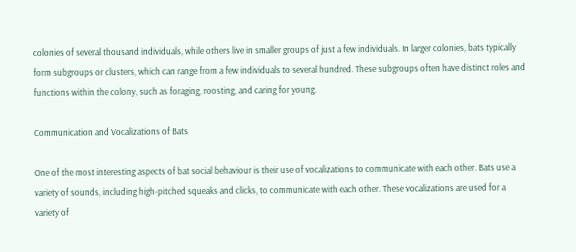colonies of several thousand individuals, while others live in smaller groups of just a few individuals. In larger colonies, bats typically form subgroups or clusters, which can range from a few individuals to several hundred. These subgroups often have distinct roles and functions within the colony, such as foraging, roosting, and caring for young.

Communication and Vocalizations of Bats

One of the most interesting aspects of bat social behaviour is their use of vocalizations to communicate with each other. Bats use a variety of sounds, including high-pitched squeaks and clicks, to communicate with each other. These vocalizations are used for a variety of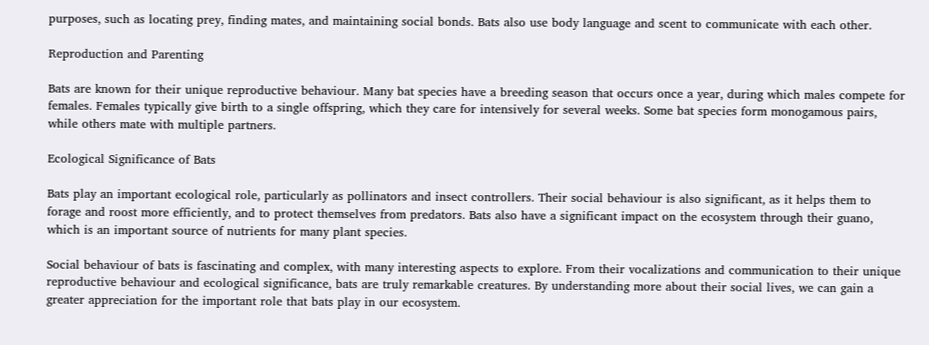purposes, such as locating prey, finding mates, and maintaining social bonds. Bats also use body language and scent to communicate with each other.

Reproduction and Parenting

Bats are known for their unique reproductive behaviour. Many bat species have a breeding season that occurs once a year, during which males compete for females. Females typically give birth to a single offspring, which they care for intensively for several weeks. Some bat species form monogamous pairs, while others mate with multiple partners.

Ecological Significance of Bats

Bats play an important ecological role, particularly as pollinators and insect controllers. Their social behaviour is also significant, as it helps them to forage and roost more efficiently, and to protect themselves from predators. Bats also have a significant impact on the ecosystem through their guano, which is an important source of nutrients for many plant species.

Social behaviour of bats is fascinating and complex, with many interesting aspects to explore. From their vocalizations and communication to their unique reproductive behaviour and ecological significance, bats are truly remarkable creatures. By understanding more about their social lives, we can gain a greater appreciation for the important role that bats play in our ecosystem.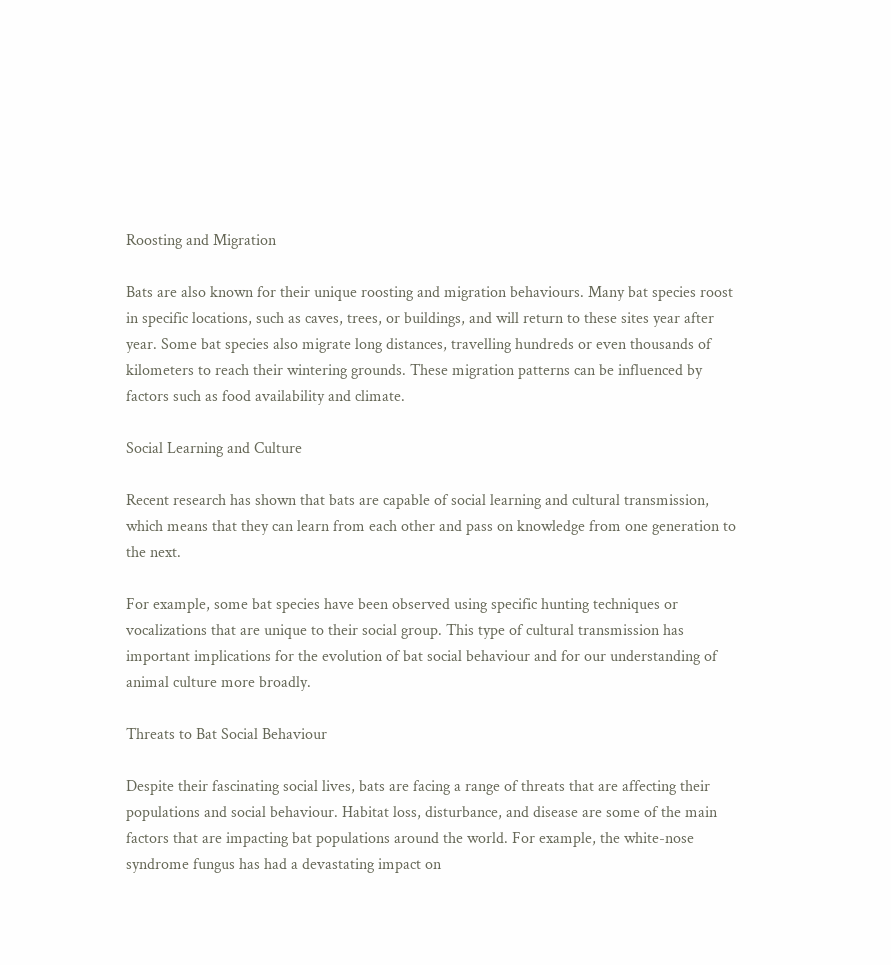Roosting and Migration

Bats are also known for their unique roosting and migration behaviours. Many bat species roost in specific locations, such as caves, trees, or buildings, and will return to these sites year after year. Some bat species also migrate long distances, travelling hundreds or even thousands of kilometers to reach their wintering grounds. These migration patterns can be influenced by factors such as food availability and climate.

Social Learning and Culture

Recent research has shown that bats are capable of social learning and cultural transmission, which means that they can learn from each other and pass on knowledge from one generation to the next.

For example, some bat species have been observed using specific hunting techniques or vocalizations that are unique to their social group. This type of cultural transmission has important implications for the evolution of bat social behaviour and for our understanding of animal culture more broadly.

Threats to Bat Social Behaviour

Despite their fascinating social lives, bats are facing a range of threats that are affecting their populations and social behaviour. Habitat loss, disturbance, and disease are some of the main factors that are impacting bat populations around the world. For example, the white-nose syndrome fungus has had a devastating impact on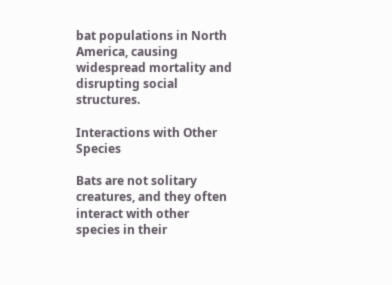bat populations in North America, causing widespread mortality and disrupting social structures.

Interactions with Other Species

Bats are not solitary creatures, and they often interact with other species in their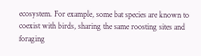ecosystem. For example, some bat species are known to coexist with birds, sharing the same roosting sites and foraging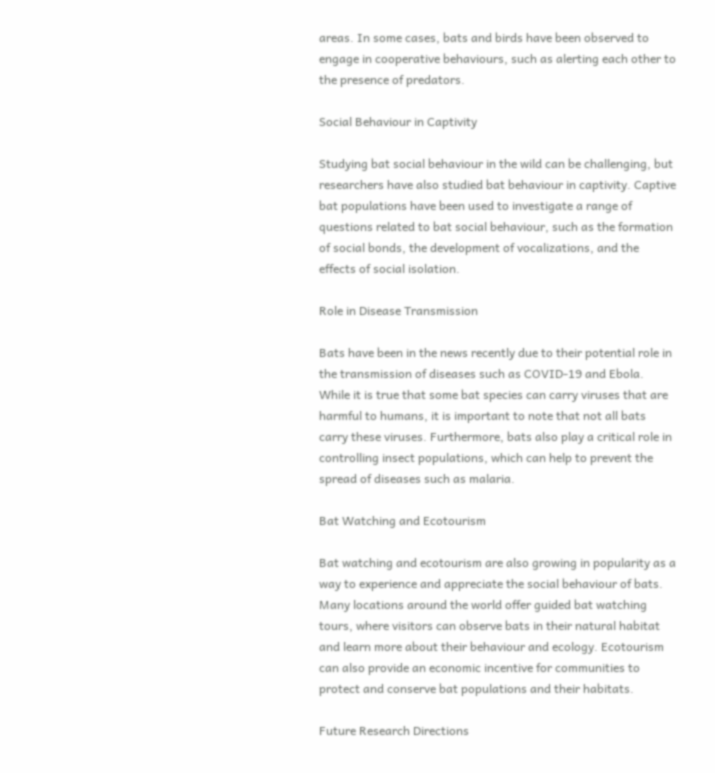areas. In some cases, bats and birds have been observed to engage in cooperative behaviours, such as alerting each other to the presence of predators.

Social Behaviour in Captivity

Studying bat social behaviour in the wild can be challenging, but researchers have also studied bat behaviour in captivity. Captive bat populations have been used to investigate a range of questions related to bat social behaviour, such as the formation of social bonds, the development of vocalizations, and the effects of social isolation.

Role in Disease Transmission

Bats have been in the news recently due to their potential role in the transmission of diseases such as COVID-19 and Ebola. While it is true that some bat species can carry viruses that are harmful to humans, it is important to note that not all bats carry these viruses. Furthermore, bats also play a critical role in controlling insect populations, which can help to prevent the spread of diseases such as malaria.

Bat Watching and Ecotourism

Bat watching and ecotourism are also growing in popularity as a way to experience and appreciate the social behaviour of bats. Many locations around the world offer guided bat watching tours, where visitors can observe bats in their natural habitat and learn more about their behaviour and ecology. Ecotourism can also provide an economic incentive for communities to protect and conserve bat populations and their habitats.

Future Research Directions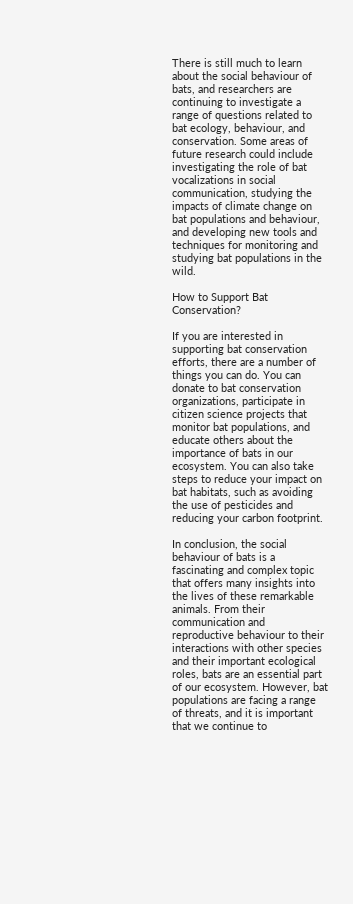There is still much to learn about the social behaviour of bats, and researchers are continuing to investigate a range of questions related to bat ecology, behaviour, and conservation. Some areas of future research could include investigating the role of bat vocalizations in social communication, studying the impacts of climate change on bat populations and behaviour, and developing new tools and techniques for monitoring and studying bat populations in the wild.

How to Support Bat Conservation?

If you are interested in supporting bat conservation efforts, there are a number of things you can do. You can donate to bat conservation organizations, participate in citizen science projects that monitor bat populations, and educate others about the importance of bats in our ecosystem. You can also take steps to reduce your impact on bat habitats, such as avoiding the use of pesticides and reducing your carbon footprint.

In conclusion, the social behaviour of bats is a fascinating and complex topic that offers many insights into the lives of these remarkable animals. From their communication and reproductive behaviour to their interactions with other species and their important ecological roles, bats are an essential part of our ecosystem. However, bat populations are facing a range of threats, and it is important that we continue to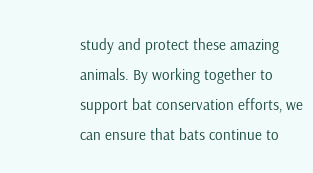study and protect these amazing animals. By working together to support bat conservation efforts, we can ensure that bats continue to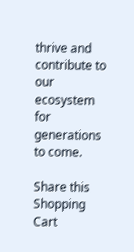thrive and contribute to our ecosystem for generations to come.

Share this
Shopping Cart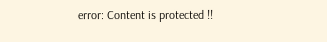error: Content is protected !!